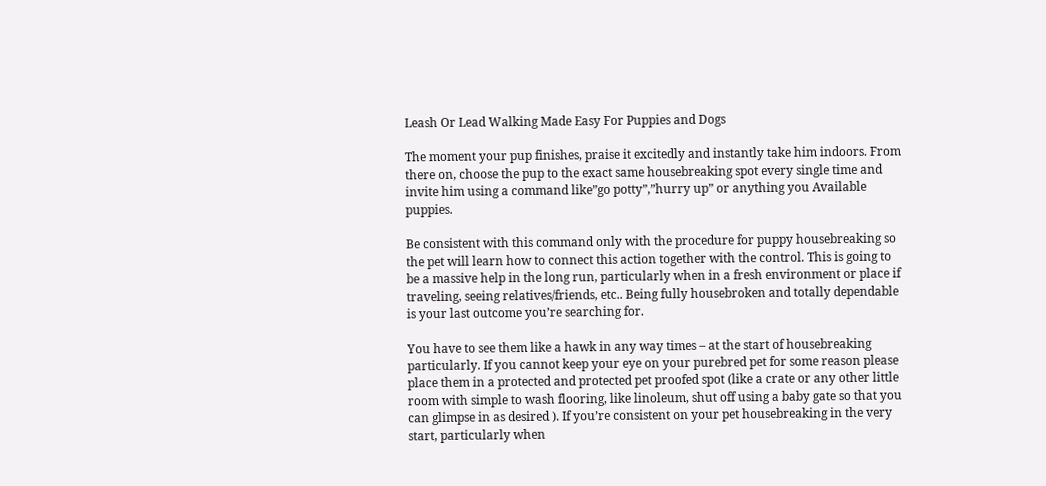Leash Or Lead Walking Made Easy For Puppies and Dogs

The moment your pup finishes, praise it excitedly and instantly take him indoors. From there on, choose the pup to the exact same housebreaking spot every single time and invite him using a command like”go potty”,”hurry up” or anything you Available puppies.

Be consistent with this command only with the procedure for puppy housebreaking so the pet will learn how to connect this action together with the control. This is going to be a massive help in the long run, particularly when in a fresh environment or place if traveling, seeing relatives/friends, etc.. Being fully housebroken and totally dependable is your last outcome you’re searching for.

You have to see them like a hawk in any way times – at the start of housebreaking particularly. If you cannot keep your eye on your purebred pet for some reason please place them in a protected and protected pet proofed spot (like a crate or any other little room with simple to wash flooring, like linoleum, shut off using a baby gate so that you can glimpse in as desired ). If you’re consistent on your pet housebreaking in the very start, particularly when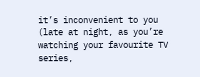it’s inconvenient to you (late at night, as you’re watching your favourite TV series,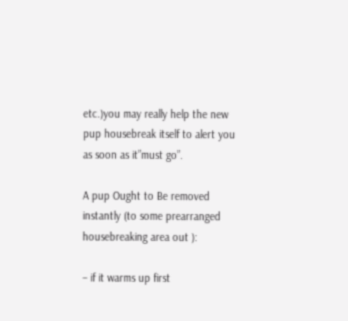etc.)you may really help the new pup housebreak itself to alert you as soon as it”must go”.

A pup Ought to Be removed instantly (to some prearranged housebreaking area out ):

– if it warms up first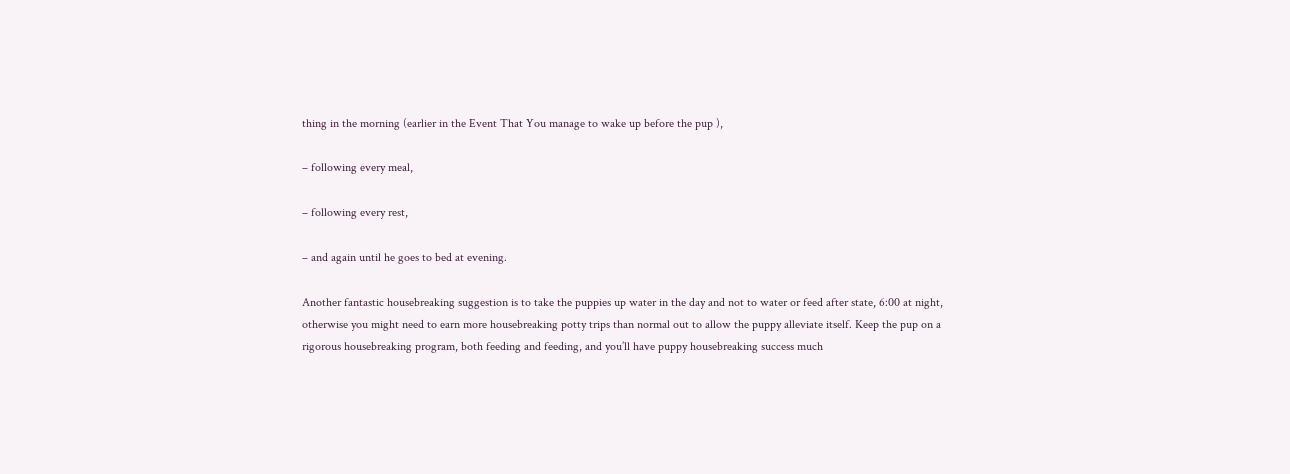thing in the morning (earlier in the Event That You manage to wake up before the pup ),

– following every meal,

– following every rest,

– and again until he goes to bed at evening.

Another fantastic housebreaking suggestion is to take the puppies up water in the day and not to water or feed after state, 6:00 at night, otherwise you might need to earn more housebreaking potty trips than normal out to allow the puppy alleviate itself. Keep the pup on a rigorous housebreaking program, both feeding and feeding, and you’ll have puppy housebreaking success much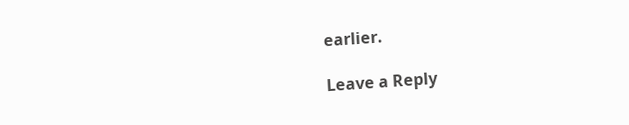earlier.

Leave a Reply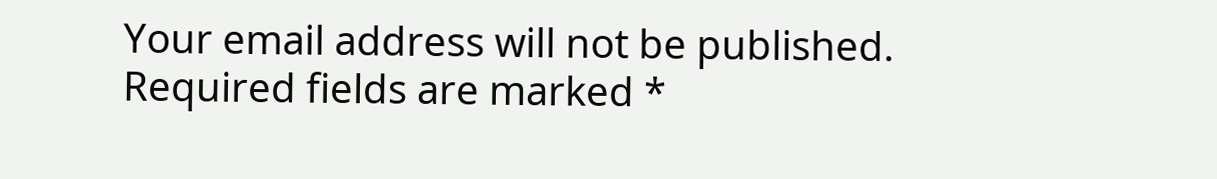Your email address will not be published. Required fields are marked *